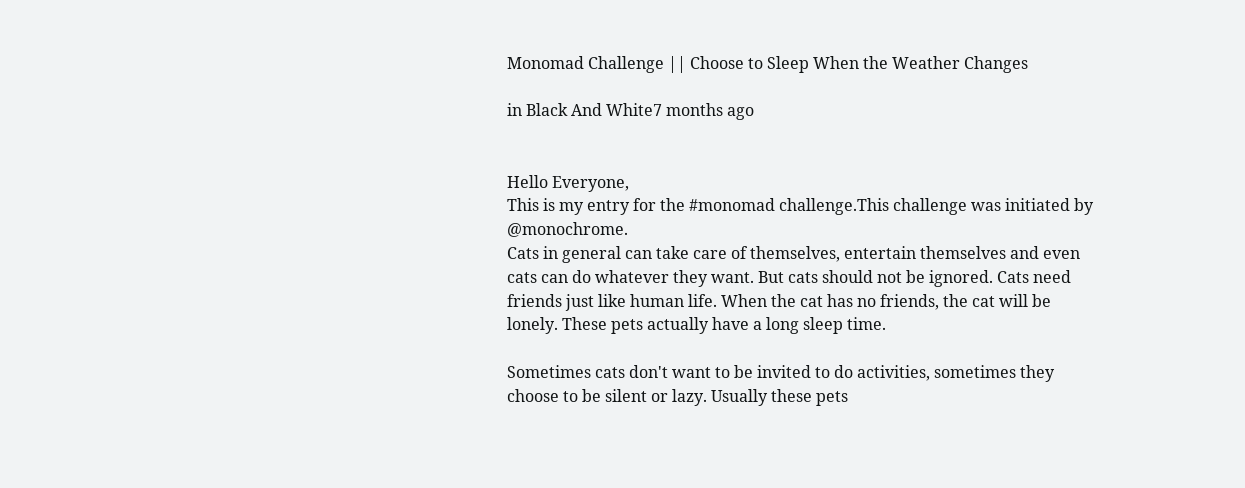Monomad Challenge || Choose to Sleep When the Weather Changes

in Black And White7 months ago


Hello Everyone,
This is my entry for the #monomad challenge.This challenge was initiated by @monochrome.
Cats in general can take care of themselves, entertain themselves and even cats can do whatever they want. But cats should not be ignored. Cats need friends just like human life. When the cat has no friends, the cat will be lonely. These pets actually have a long sleep time.

Sometimes cats don't want to be invited to do activities, sometimes they choose to be silent or lazy. Usually these pets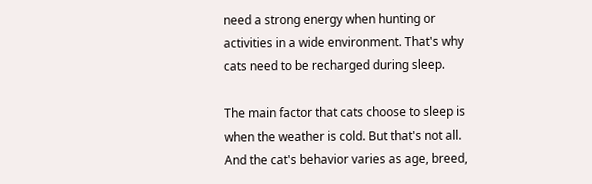need a strong energy when hunting or activities in a wide environment. That's why cats need to be recharged during sleep.

The main factor that cats choose to sleep is when the weather is cold. But that's not all. And the cat's behavior varies as age, breed,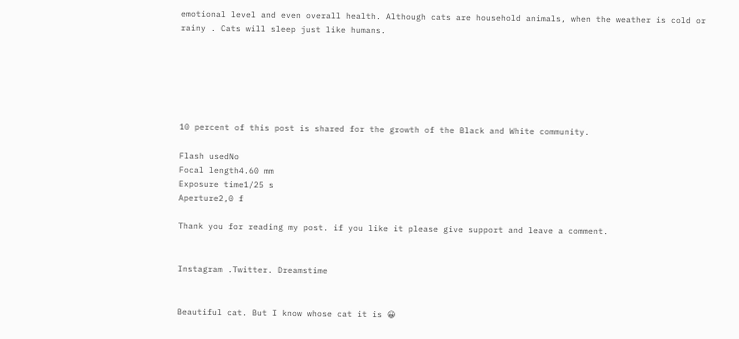emotional level and even overall health. Although cats are household animals, when the weather is cold or rainy . Cats will sleep just like humans.






10 percent of this post is shared for the growth of the Black and White community.

Flash usedNo
Focal length4.60 mm
Exposure time1/25 s
Aperture2,0 f

Thank you for reading my post. if you like it please give support and leave a comment.


Instagram .Twitter. Dreamstime


Beautiful cat. But I know whose cat it is 😀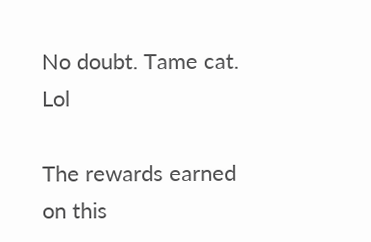No doubt. Tame cat. Lol

The rewards earned on this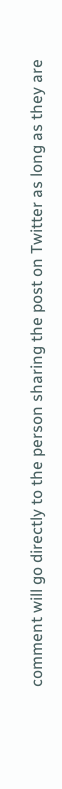comment will go directly to the person sharing the post on Twitter as long as they are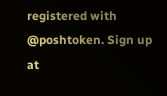registered with @poshtoken. Sign up at